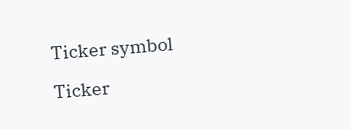Ticker symbol

Ticker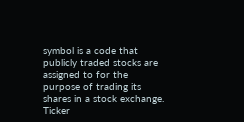symbol is a code that publicly traded stocks are assigned to for the purpose of trading its shares in a stock exchange. Ticker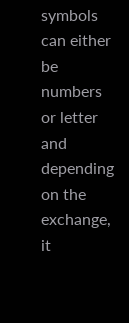symbols can either be numbers or letter and depending on the exchange, it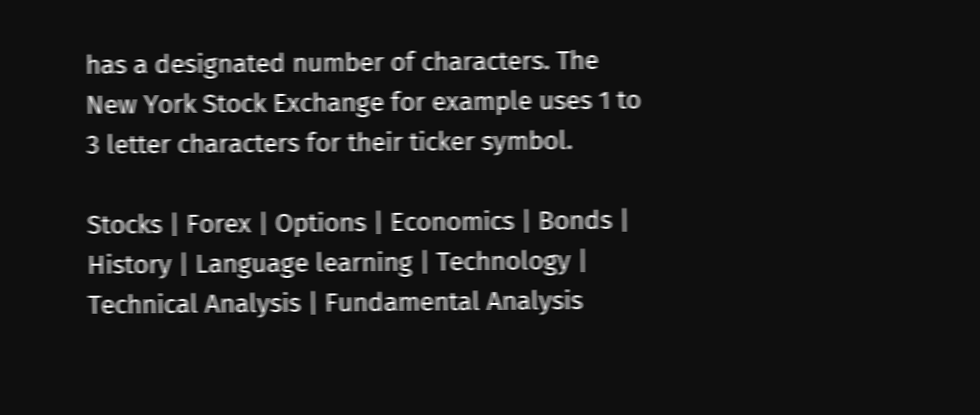has a designated number of characters. The New York Stock Exchange for example uses 1 to 3 letter characters for their ticker symbol.

Stocks | Forex | Options | Economics | Bonds | History | Language learning | Technology | Technical Analysis | Fundamental Analysis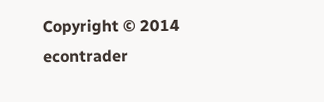Copyright © 2014 econtrader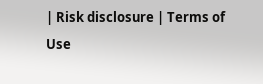| Risk disclosure | Terms of Use